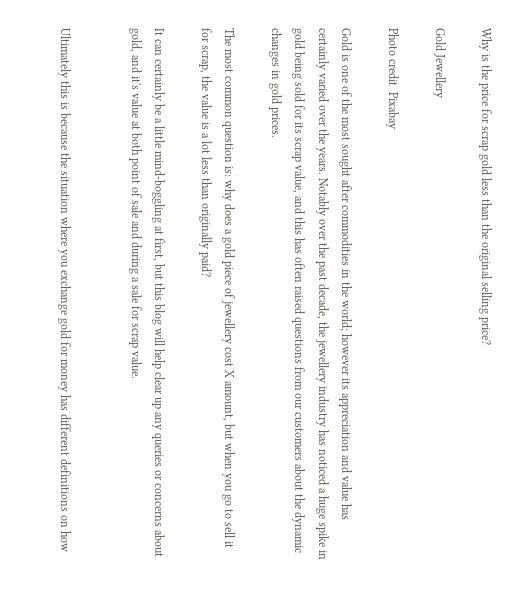Why is the price for scrap gold less than the original selling price?

Gold Jewellery

Photo credit  Pixabay

Gold is one of the most sought after commodities in the world; however its appreciation and value has certainly varied over the years. Notably over the past decade, the jewellery industry has noticed a huge spike in gold being sold for its scrap value, and this has often raised questions from our customers about the dynamic changes in gold prices.

The most common question is: why does a gold piece of jewellery cost X amount, but when you go to sell it for scrap, the value is a lot less than originally paid?

It can certainly be a little mind-boggling at first, but this blog will help clear up any queries or concerns about gold, and it's value at both point of sale and during a sale for scrap value.


Ultimately this is because the situation where you exchange gold for money has different definitions on how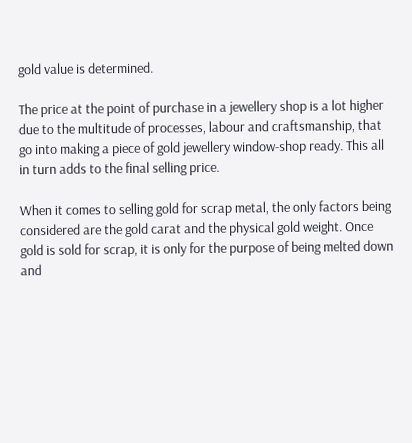gold value is determined.

The price at the point of purchase in a jewellery shop is a lot higher due to the multitude of processes, labour and craftsmanship, that go into making a piece of gold jewellery window-shop ready. This all in turn adds to the final selling price.

When it comes to selling gold for scrap metal, the only factors being considered are the gold carat and the physical gold weight. Once gold is sold for scrap, it is only for the purpose of being melted down and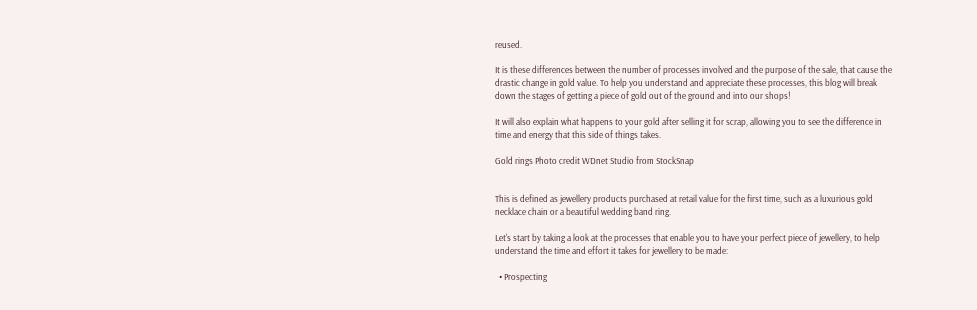reused.

It is these differences between the number of processes involved and the purpose of the sale, that cause the drastic change in gold value. To help you understand and appreciate these processes, this blog will break down the stages of getting a piece of gold out of the ground and into our shops!

It will also explain what happens to your gold after selling it for scrap, allowing you to see the difference in time and energy that this side of things takes.

Gold rings Photo credit WDnet Studio from StockSnap


This is defined as jewellery products purchased at retail value for the first time, such as a luxurious gold necklace chain or a beautiful wedding band ring.

Let's start by taking a look at the processes that enable you to have your perfect piece of jewellery, to help understand the time and effort it takes for jewellery to be made:

  • Prospecting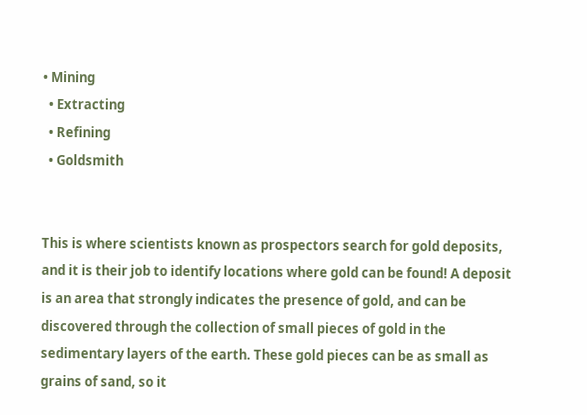• Mining
  • Extracting
  • Refining
  • Goldsmith


This is where scientists known as prospectors search for gold deposits, and it is their job to identify locations where gold can be found! A deposit is an area that strongly indicates the presence of gold, and can be discovered through the collection of small pieces of gold in the sedimentary layers of the earth. These gold pieces can be as small as grains of sand, so it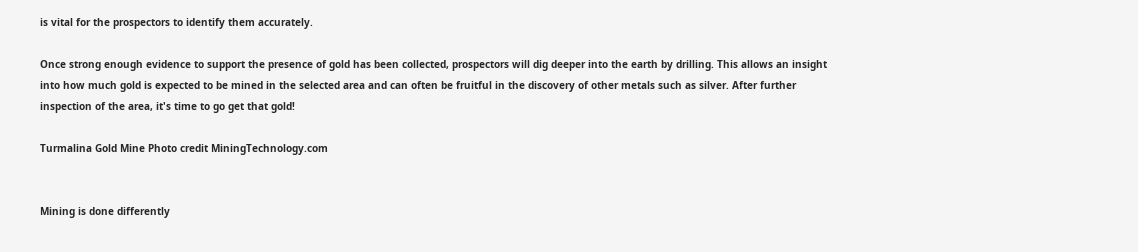is vital for the prospectors to identify them accurately.

Once strong enough evidence to support the presence of gold has been collected, prospectors will dig deeper into the earth by drilling. This allows an insight into how much gold is expected to be mined in the selected area and can often be fruitful in the discovery of other metals such as silver. After further inspection of the area, it's time to go get that gold!

Turmalina Gold Mine Photo credit MiningTechnology.com


Mining is done differently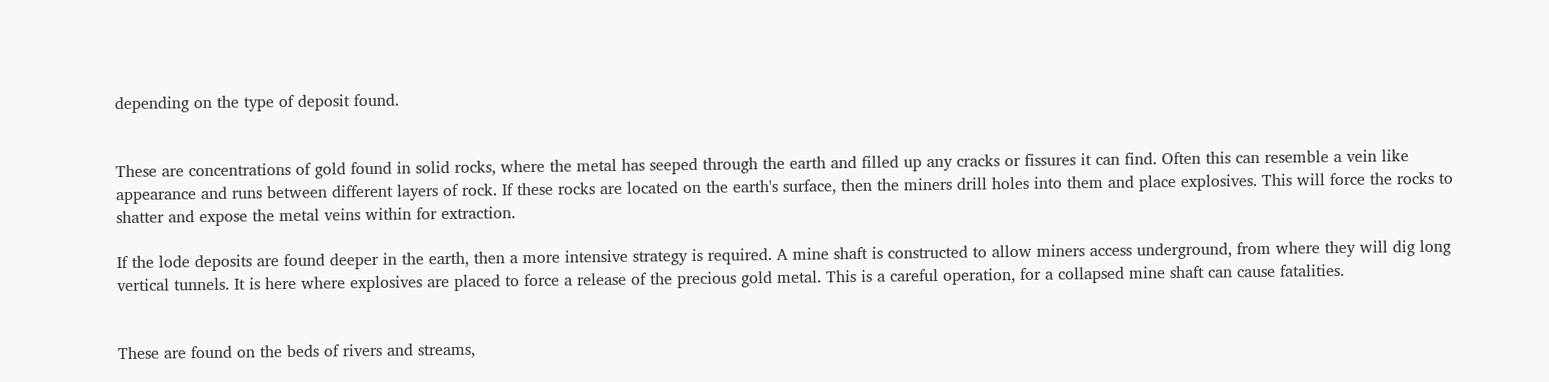depending on the type of deposit found.


These are concentrations of gold found in solid rocks, where the metal has seeped through the earth and filled up any cracks or fissures it can find. Often this can resemble a vein like appearance and runs between different layers of rock. If these rocks are located on the earth's surface, then the miners drill holes into them and place explosives. This will force the rocks to shatter and expose the metal veins within for extraction.

If the lode deposits are found deeper in the earth, then a more intensive strategy is required. A mine shaft is constructed to allow miners access underground, from where they will dig long vertical tunnels. It is here where explosives are placed to force a release of the precious gold metal. This is a careful operation, for a collapsed mine shaft can cause fatalities.


These are found on the beds of rivers and streams,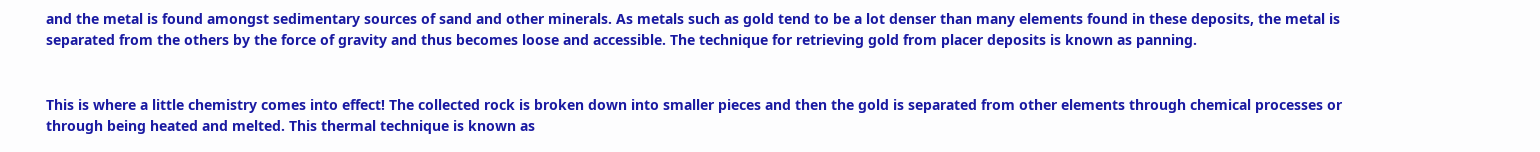and the metal is found amongst sedimentary sources of sand and other minerals. As metals such as gold tend to be a lot denser than many elements found in these deposits, the metal is separated from the others by the force of gravity and thus becomes loose and accessible. The technique for retrieving gold from placer deposits is known as panning.


This is where a little chemistry comes into effect! The collected rock is broken down into smaller pieces and then the gold is separated from other elements through chemical processes or through being heated and melted. This thermal technique is known as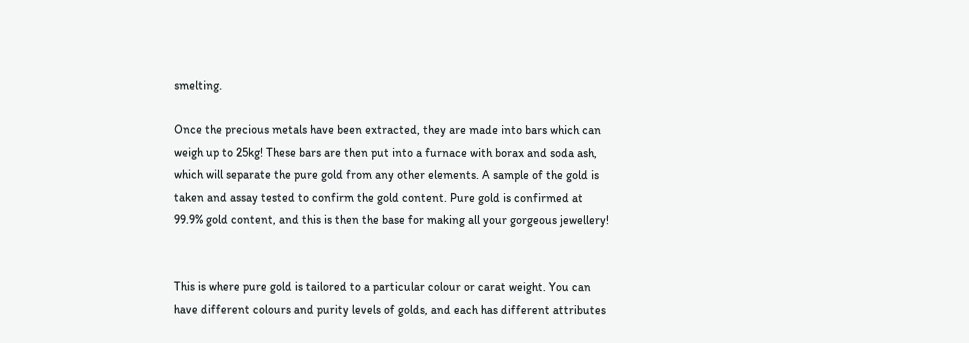smelting.

Once the precious metals have been extracted, they are made into bars which can weigh up to 25kg! These bars are then put into a furnace with borax and soda ash, which will separate the pure gold from any other elements. A sample of the gold is taken and assay tested to confirm the gold content. Pure gold is confirmed at 99.9% gold content, and this is then the base for making all your gorgeous jewellery!


This is where pure gold is tailored to a particular colour or carat weight. You can have different colours and purity levels of golds, and each has different attributes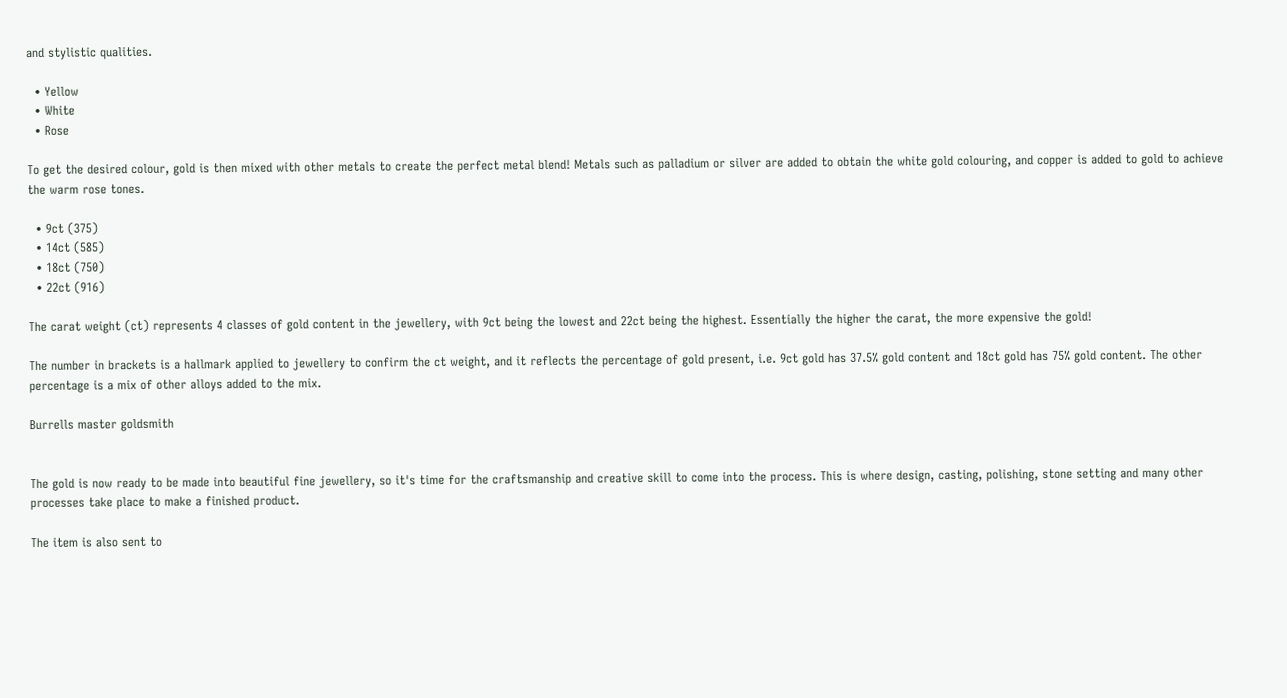and stylistic qualities.

  • Yellow
  • White
  • Rose

To get the desired colour, gold is then mixed with other metals to create the perfect metal blend! Metals such as palladium or silver are added to obtain the white gold colouring, and copper is added to gold to achieve the warm rose tones.

  • 9ct (375)
  • 14ct (585)
  • 18ct (750)
  • 22ct (916)

The carat weight (ct) represents 4 classes of gold content in the jewellery, with 9ct being the lowest and 22ct being the highest. Essentially the higher the carat, the more expensive the gold!

The number in brackets is a hallmark applied to jewellery to confirm the ct weight, and it reflects the percentage of gold present, i.e. 9ct gold has 37.5% gold content and 18ct gold has 75% gold content. The other percentage is a mix of other alloys added to the mix.

Burrells master goldsmith


The gold is now ready to be made into beautiful fine jewellery, so it's time for the craftsmanship and creative skill to come into the process. This is where design, casting, polishing, stone setting and many other processes take place to make a finished product.

The item is also sent to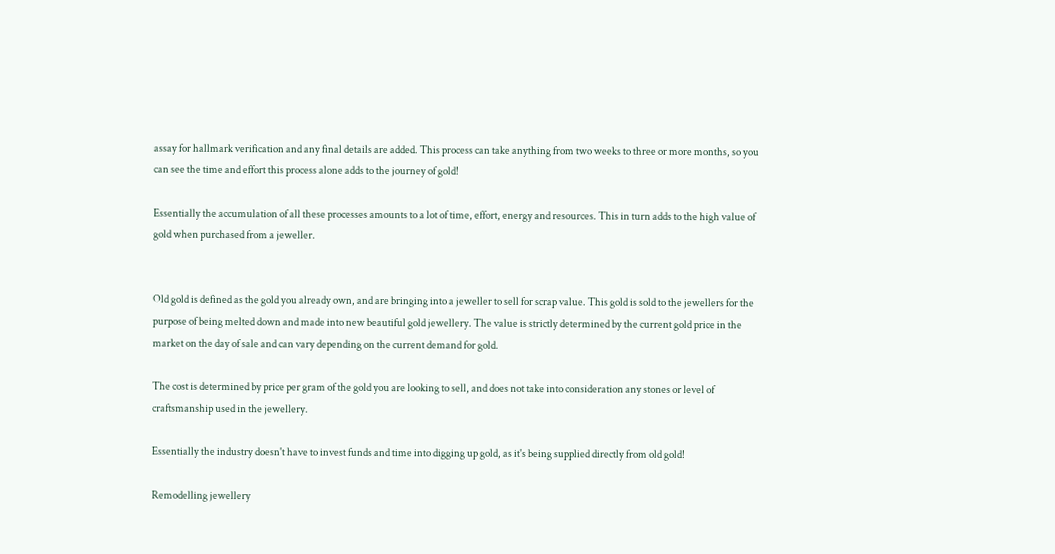assay for hallmark verification and any final details are added. This process can take anything from two weeks to three or more months, so you can see the time and effort this process alone adds to the journey of gold!

Essentially the accumulation of all these processes amounts to a lot of time, effort, energy and resources. This in turn adds to the high value of gold when purchased from a jeweller.


Old gold is defined as the gold you already own, and are bringing into a jeweller to sell for scrap value. This gold is sold to the jewellers for the purpose of being melted down and made into new beautiful gold jewellery. The value is strictly determined by the current gold price in the market on the day of sale and can vary depending on the current demand for gold.

The cost is determined by price per gram of the gold you are looking to sell, and does not take into consideration any stones or level of craftsmanship used in the jewellery.

Essentially the industry doesn't have to invest funds and time into digging up gold, as it's being supplied directly from old gold!

Remodelling jewellery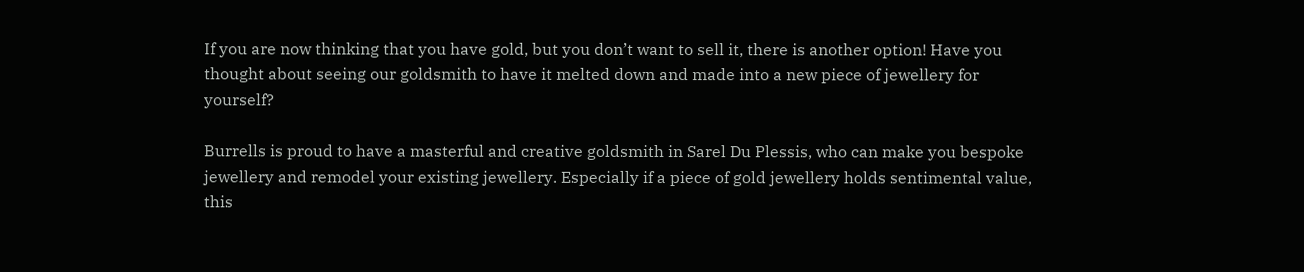If you are now thinking that you have gold, but you don’t want to sell it, there is another option! Have you thought about seeing our goldsmith to have it melted down and made into a new piece of jewellery for yourself?

Burrells is proud to have a masterful and creative goldsmith in Sarel Du Plessis, who can make you bespoke jewellery and remodel your existing jewellery. Especially if a piece of gold jewellery holds sentimental value, this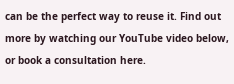can be the perfect way to reuse it. Find out more by watching our YouTube video below, or book a consultation here.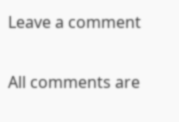Leave a comment

All comments are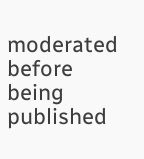moderated before being published